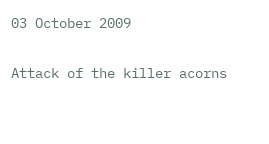03 October 2009

Attack of the killer acorns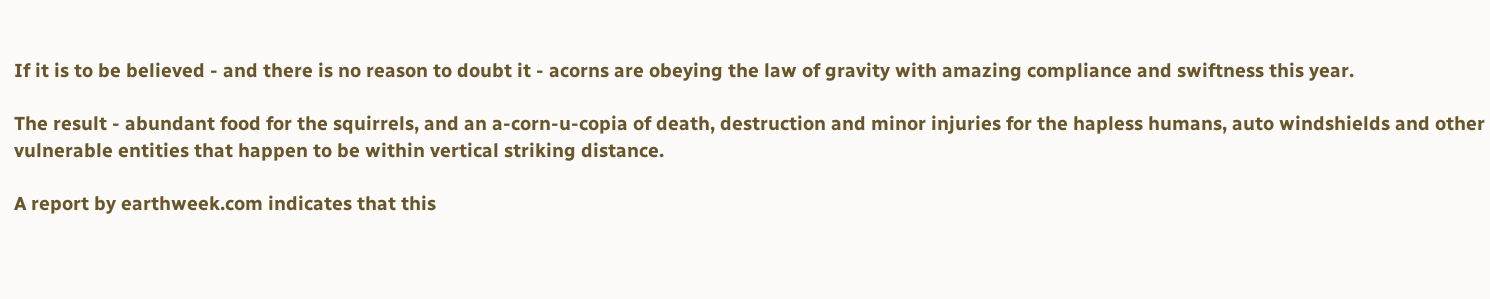If it is to be believed - and there is no reason to doubt it - acorns are obeying the law of gravity with amazing compliance and swiftness this year.

The result - abundant food for the squirrels, and an a-corn-u-copia of death, destruction and minor injuries for the hapless humans, auto windshields and other vulnerable entities that happen to be within vertical striking distance.

A report by earthweek.com indicates that this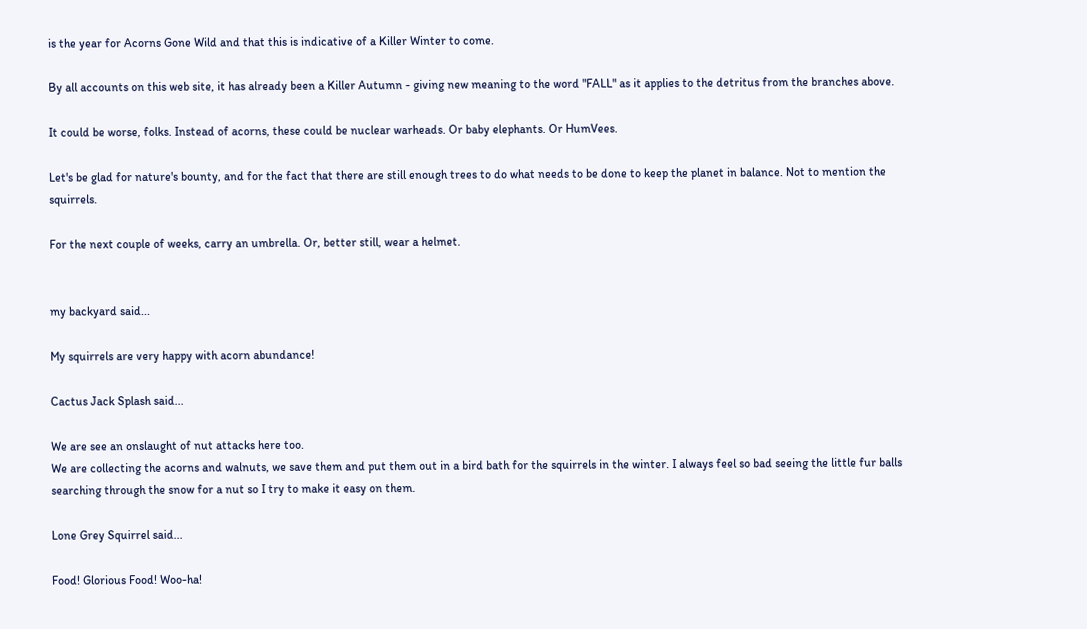is the year for Acorns Gone Wild and that this is indicative of a Killer Winter to come.

By all accounts on this web site, it has already been a Killer Autumn - giving new meaning to the word "FALL" as it applies to the detritus from the branches above.

It could be worse, folks. Instead of acorns, these could be nuclear warheads. Or baby elephants. Or HumVees.

Let's be glad for nature's bounty, and for the fact that there are still enough trees to do what needs to be done to keep the planet in balance. Not to mention the squirrels.

For the next couple of weeks, carry an umbrella. Or, better still, wear a helmet.


my backyard said...

My squirrels are very happy with acorn abundance!

Cactus Jack Splash said...

We are see an onslaught of nut attacks here too.
We are collecting the acorns and walnuts, we save them and put them out in a bird bath for the squirrels in the winter. I always feel so bad seeing the little fur balls searching through the snow for a nut so I try to make it easy on them.

Lone Grey Squirrel said...

Food! Glorious Food! Woo-ha!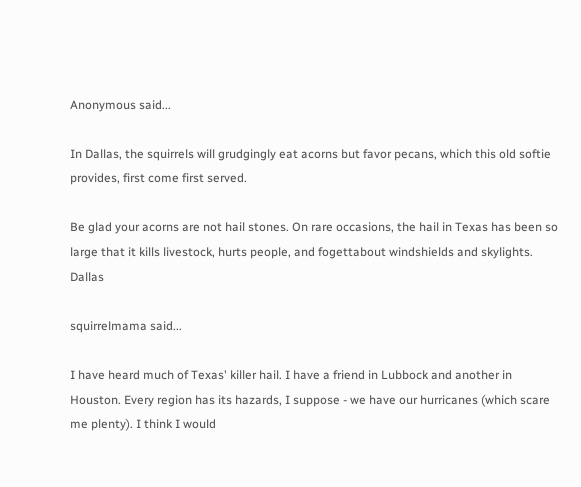Anonymous said...

In Dallas, the squirrels will grudgingly eat acorns but favor pecans, which this old softie provides, first come first served.

Be glad your acorns are not hail stones. On rare occasions, the hail in Texas has been so large that it kills livestock, hurts people, and fogettabout windshields and skylights. Dallas

squirrelmama said...

I have heard much of Texas' killer hail. I have a friend in Lubbock and another in Houston. Every region has its hazards, I suppose - we have our hurricanes (which scare me plenty). I think I would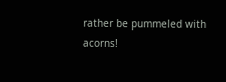rather be pummeled with acorns!